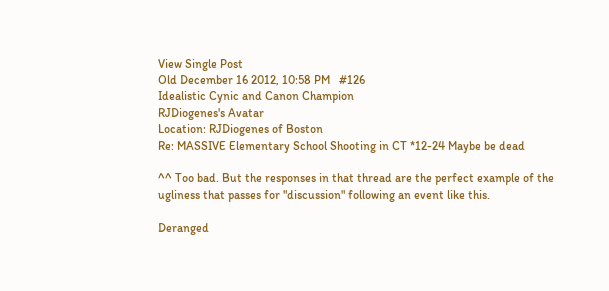View Single Post
Old December 16 2012, 10:58 PM   #126
Idealistic Cynic and Canon Champion
RJDiogenes's Avatar
Location: RJDiogenes of Boston
Re: MASSIVE Elementary School Shooting in CT *12-24 Maybe be dead

^^ Too bad. But the responses in that thread are the perfect example of the ugliness that passes for "discussion" following an event like this.

Deranged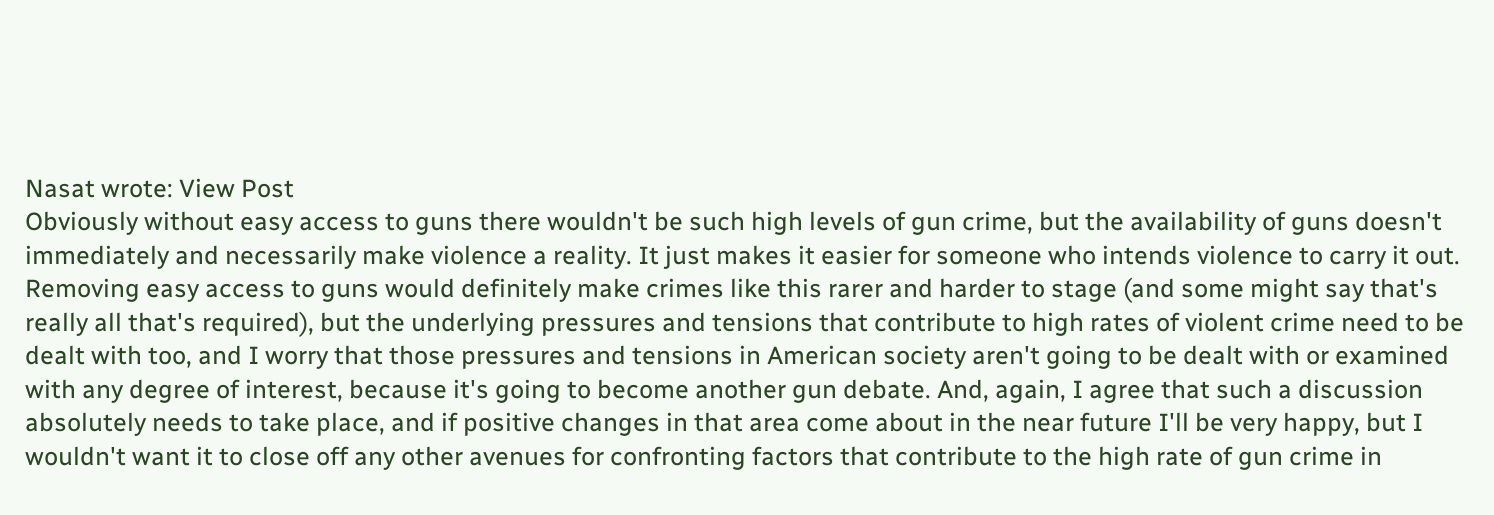Nasat wrote: View Post
Obviously without easy access to guns there wouldn't be such high levels of gun crime, but the availability of guns doesn't immediately and necessarily make violence a reality. It just makes it easier for someone who intends violence to carry it out. Removing easy access to guns would definitely make crimes like this rarer and harder to stage (and some might say that's really all that's required), but the underlying pressures and tensions that contribute to high rates of violent crime need to be dealt with too, and I worry that those pressures and tensions in American society aren't going to be dealt with or examined with any degree of interest, because it's going to become another gun debate. And, again, I agree that such a discussion absolutely needs to take place, and if positive changes in that area come about in the near future I'll be very happy, but I wouldn't want it to close off any other avenues for confronting factors that contribute to the high rate of gun crime in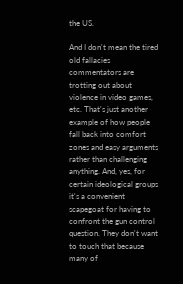the US.

And I don't mean the tired old fallacies commentators are trotting out about violence in video games, etc. That's just another example of how people fall back into comfort zones and easy arguments rather than challenging anything. And, yes, for certain ideological groups it's a convenient scapegoat for having to confront the gun control question. They don't want to touch that because many of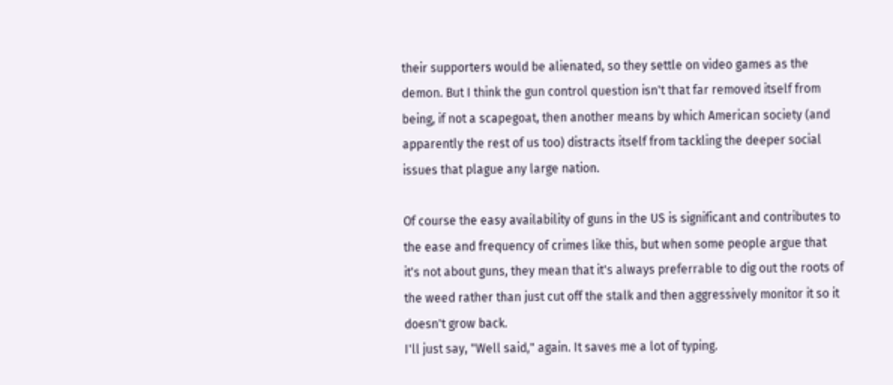their supporters would be alienated, so they settle on video games as the demon. But I think the gun control question isn't that far removed itself from being, if not a scapegoat, then another means by which American society (and apparently the rest of us too) distracts itself from tackling the deeper social issues that plague any large nation.

Of course the easy availability of guns in the US is significant and contributes to the ease and frequency of crimes like this, but when some people argue that it's not about guns, they mean that it's always preferrable to dig out the roots of the weed rather than just cut off the stalk and then aggressively monitor it so it doesn't grow back.
I'll just say, "Well said," again. It saves me a lot of typing.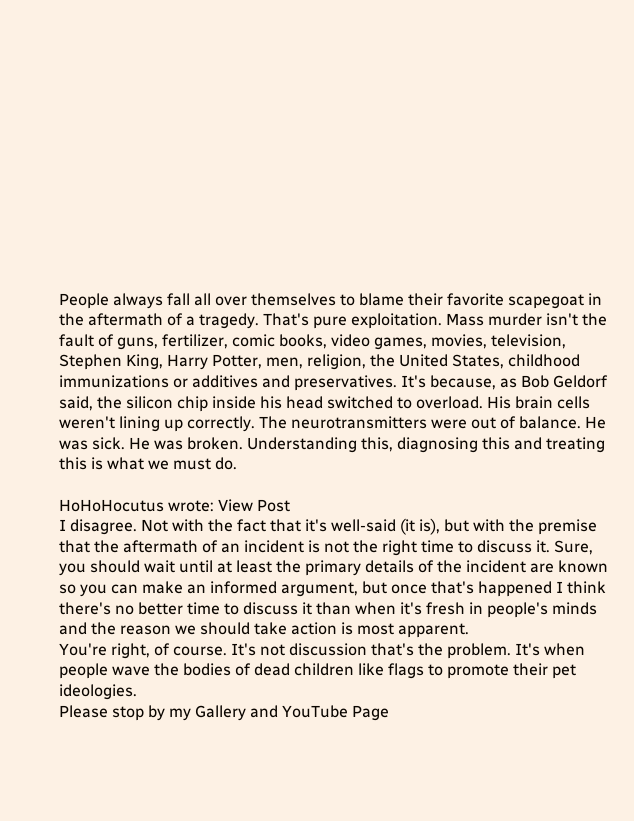People always fall all over themselves to blame their favorite scapegoat in the aftermath of a tragedy. That's pure exploitation. Mass murder isn't the fault of guns, fertilizer, comic books, video games, movies, television, Stephen King, Harry Potter, men, religion, the United States, childhood immunizations or additives and preservatives. It's because, as Bob Geldorf said, the silicon chip inside his head switched to overload. His brain cells weren't lining up correctly. The neurotransmitters were out of balance. He was sick. He was broken. Understanding this, diagnosing this and treating this is what we must do.

HoHoHocutus wrote: View Post
I disagree. Not with the fact that it's well-said (it is), but with the premise that the aftermath of an incident is not the right time to discuss it. Sure, you should wait until at least the primary details of the incident are known so you can make an informed argument, but once that's happened I think there's no better time to discuss it than when it's fresh in people's minds and the reason we should take action is most apparent.
You're right, of course. It's not discussion that's the problem. It's when people wave the bodies of dead children like flags to promote their pet ideologies.
Please stop by my Gallery and YouTube Page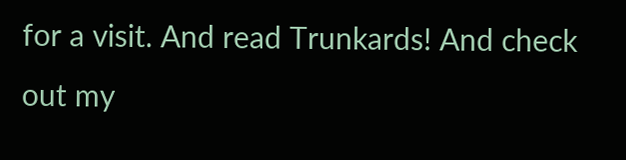for a visit. And read Trunkards! And check out my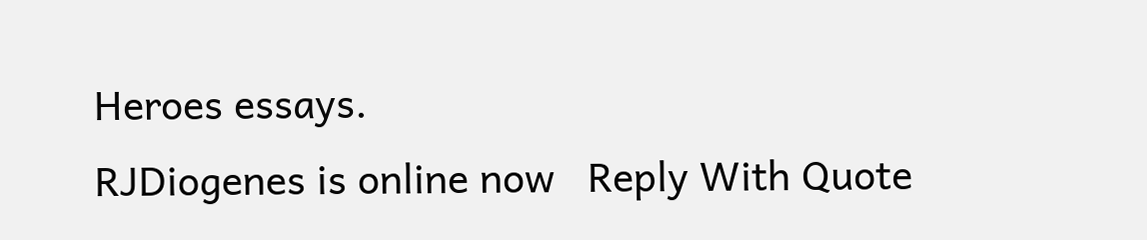Heroes essays.
RJDiogenes is online now   Reply With Quote